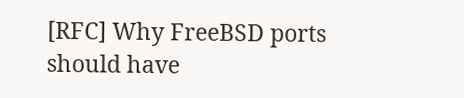[RFC] Why FreeBSD ports should have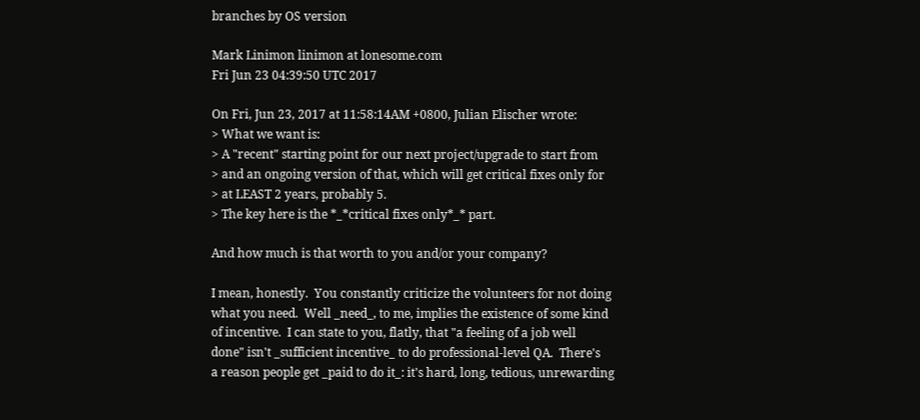branches by OS version

Mark Linimon linimon at lonesome.com
Fri Jun 23 04:39:50 UTC 2017

On Fri, Jun 23, 2017 at 11:58:14AM +0800, Julian Elischer wrote:
> What we want is:
> A "recent" starting point for our next project/upgrade to start from
> and an ongoing version of that, which will get critical fixes only for
> at LEAST 2 years, probably 5.
> The key here is the *_*critical fixes only*_* part.

And how much is that worth to you and/or your company?

I mean, honestly.  You constantly criticize the volunteers for not doing
what you need.  Well _need_, to me, implies the existence of some kind
of incentive.  I can state to you, flatly, that "a feeling of a job well
done" isn't _sufficient incentive_ to do professional-level QA.  There's
a reason people get _paid to do it_: it's hard, long, tedious, unrewarding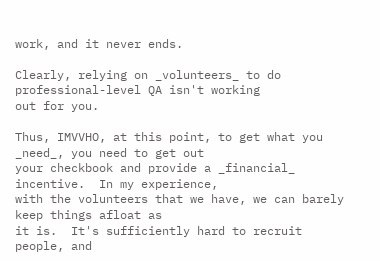work, and it never ends.

Clearly, relying on _volunteers_ to do professional-level QA isn't working
out for you.

Thus, IMVVHO, at this point, to get what you _need_, you need to get out
your checkbook and provide a _financial_ incentive.  In my experience,
with the volunteers that we have, we can barely keep things afloat as
it is.  It's sufficiently hard to recruit people, and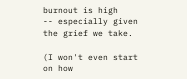burnout is high
-- especially given the grief we take.

(I won't even start on how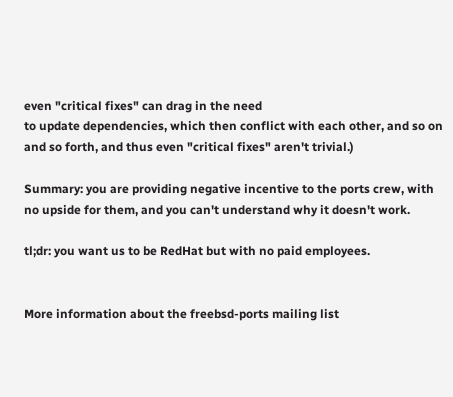even "critical fixes" can drag in the need
to update dependencies, which then conflict with each other, and so on
and so forth, and thus even "critical fixes" aren't trivial.)

Summary: you are providing negative incentive to the ports crew, with
no upside for them, and you can't understand why it doesn't work.

tl;dr: you want us to be RedHat but with no paid employees.


More information about the freebsd-ports mailing list